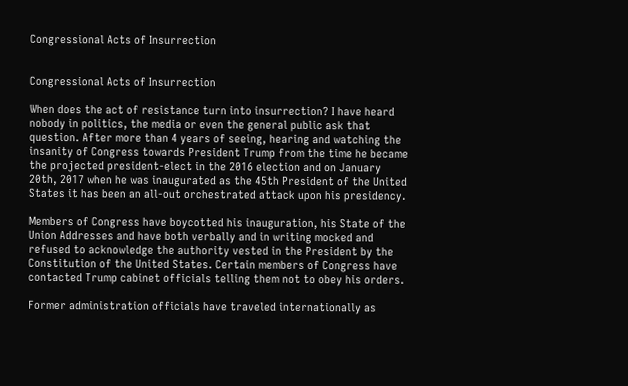Congressional Acts of Insurrection


Congressional Acts of Insurrection

When does the act of resistance turn into insurrection? I have heard nobody in politics, the media or even the general public ask that question. After more than 4 years of seeing, hearing and watching the insanity of Congress towards President Trump from the time he became the projected president-elect in the 2016 election and on January 20th, 2017 when he was inaugurated as the 45th President of the United States it has been an all-out orchestrated attack upon his presidency.

Members of Congress have boycotted his inauguration, his State of the Union Addresses and have both verbally and in writing mocked and refused to acknowledge the authority vested in the President by the Constitution of the United States. Certain members of Congress have contacted Trump cabinet officials telling them not to obey his orders.

Former administration officials have traveled internationally as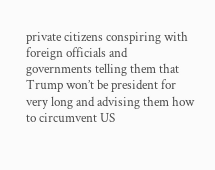private citizens conspiring with foreign officials and governments telling them that Trump won’t be president for very long and advising them how to circumvent US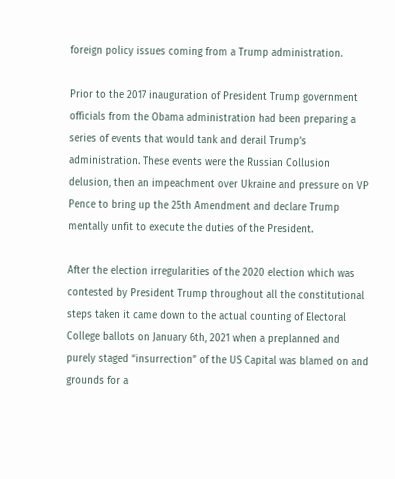foreign policy issues coming from a Trump administration.

Prior to the 2017 inauguration of President Trump government officials from the Obama administration had been preparing a series of events that would tank and derail Trump’s administration. These events were the Russian Collusion delusion, then an impeachment over Ukraine and pressure on VP Pence to bring up the 25th Amendment and declare Trump mentally unfit to execute the duties of the President.

After the election irregularities of the 2020 election which was contested by President Trump throughout all the constitutional steps taken it came down to the actual counting of Electoral College ballots on January 6th, 2021 when a preplanned and purely staged “insurrection” of the US Capital was blamed on and grounds for a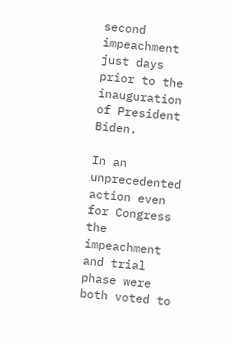second impeachment just days prior to the inauguration of President Biden.

In an unprecedented action even for Congress the impeachment and trial phase were both voted to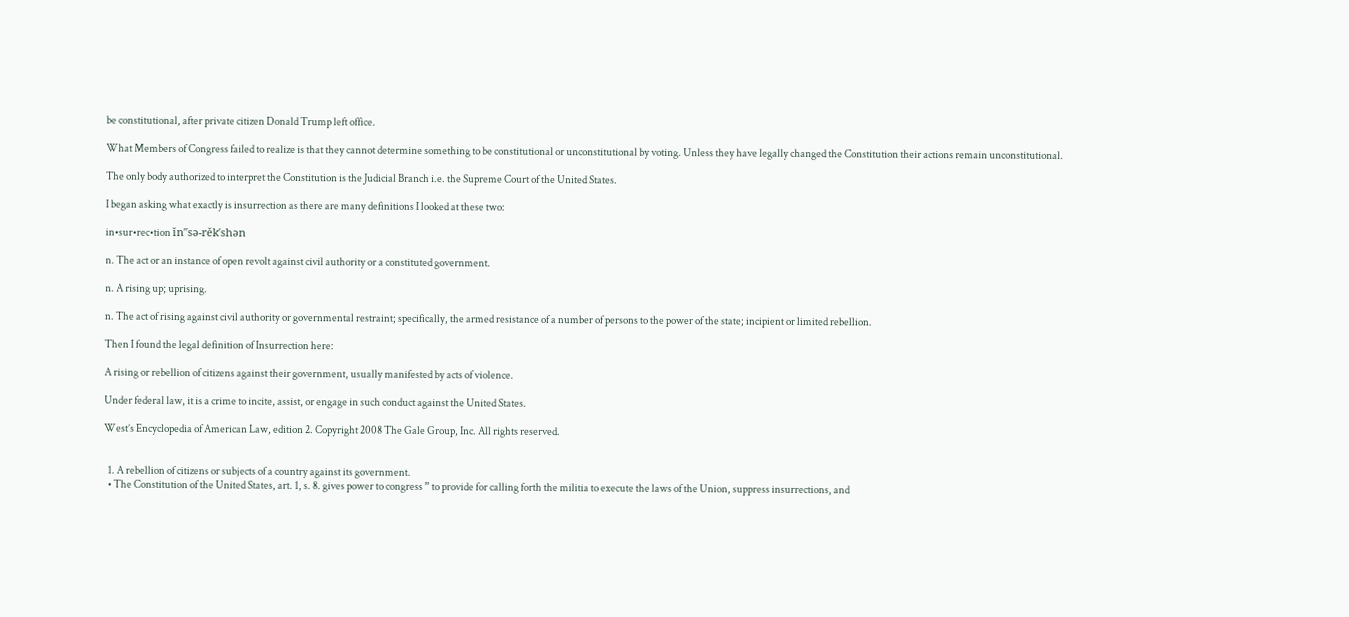be constitutional, after private citizen Donald Trump left office.

What Members of Congress failed to realize is that they cannot determine something to be constitutional or unconstitutional by voting. Unless they have legally changed the Constitution their actions remain unconstitutional.

The only body authorized to interpret the Constitution is the Judicial Branch i.e. the Supreme Court of the United States.

I began asking what exactly is insurrection as there are many definitions I looked at these two:

in•sur•rec•tion ĭn″sə-rĕk′shən

n. The act or an instance of open revolt against civil authority or a constituted government.

n. A rising up; uprising.

n. The act of rising against civil authority or governmental restraint; specifically, the armed resistance of a number of persons to the power of the state; incipient or limited rebellion.

Then I found the legal definition of Insurrection here:

A rising or rebellion of citizens against their government, usually manifested by acts of violence.

Under federal law, it is a crime to incite, assist, or engage in such conduct against the United States.

West’s Encyclopedia of American Law, edition 2. Copyright 2008 The Gale Group, Inc. All rights reserved.


  1. A rebellion of citizens or subjects of a country against its government.
  • The Constitution of the United States, art. 1, s. 8. gives power to congress ” to provide for calling forth the militia to execute the laws of the Union, suppress insurrections, and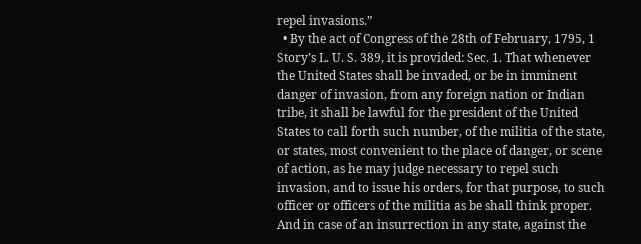repel invasions.”
  • By the act of Congress of the 28th of February, 1795, 1 Story’s L. U. S. 389, it is provided: Sec. 1. That whenever the United States shall be invaded, or be in imminent danger of invasion, from any foreign nation or Indian tribe, it shall be lawful for the president of the United States to call forth such number, of the militia of the state, or states, most convenient to the place of danger, or scene of action, as he may judge necessary to repel such invasion, and to issue his orders, for that purpose, to such officer or officers of the militia as be shall think proper. And in case of an insurrection in any state, against the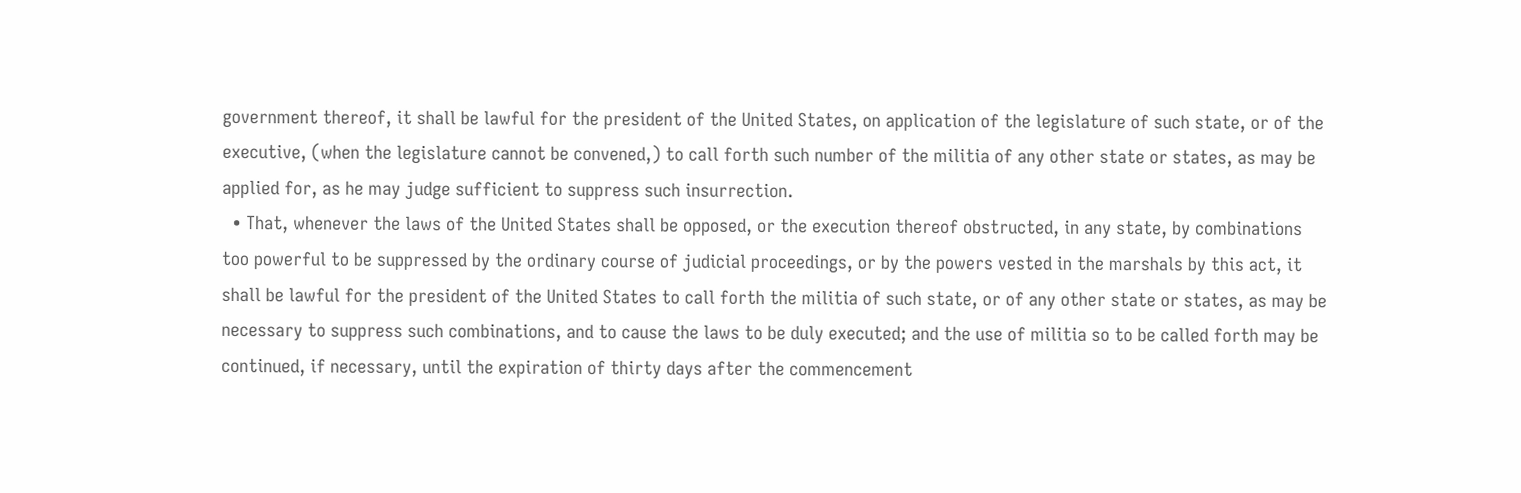government thereof, it shall be lawful for the president of the United States, on application of the legislature of such state, or of the executive, (when the legislature cannot be convened,) to call forth such number of the militia of any other state or states, as may be applied for, as he may judge sufficient to suppress such insurrection.
  • That, whenever the laws of the United States shall be opposed, or the execution thereof obstructed, in any state, by combinations too powerful to be suppressed by the ordinary course of judicial proceedings, or by the powers vested in the marshals by this act, it shall be lawful for the president of the United States to call forth the militia of such state, or of any other state or states, as may be necessary to suppress such combinations, and to cause the laws to be duly executed; and the use of militia so to be called forth may be continued, if necessary, until the expiration of thirty days after the commencement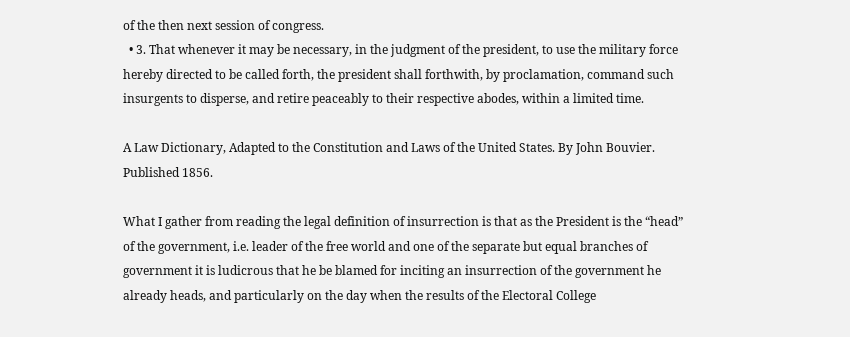of the then next session of congress.
  • 3. That whenever it may be necessary, in the judgment of the president, to use the military force hereby directed to be called forth, the president shall forthwith, by proclamation, command such insurgents to disperse, and retire peaceably to their respective abodes, within a limited time.

A Law Dictionary, Adapted to the Constitution and Laws of the United States. By John Bouvier. Published 1856.

What I gather from reading the legal definition of insurrection is that as the President is the “head” of the government, i.e. leader of the free world and one of the separate but equal branches of government it is ludicrous that he be blamed for inciting an insurrection of the government he already heads, and particularly on the day when the results of the Electoral College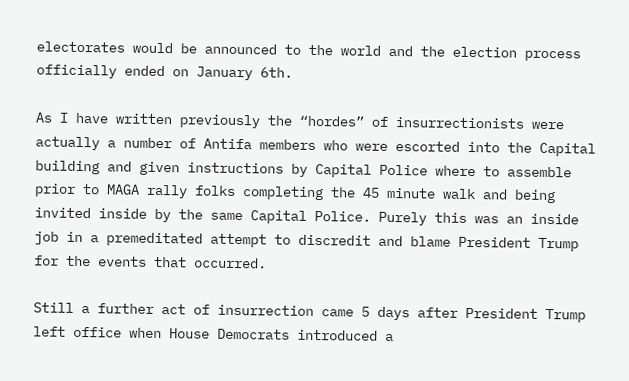electorates would be announced to the world and the election process officially ended on January 6th.

As I have written previously the “hordes” of insurrectionists were actually a number of Antifa members who were escorted into the Capital building and given instructions by Capital Police where to assemble prior to MAGA rally folks completing the 45 minute walk and being invited inside by the same Capital Police. Purely this was an inside job in a premeditated attempt to discredit and blame President Trump for the events that occurred.

Still a further act of insurrection came 5 days after President Trump left office when House Democrats introduced a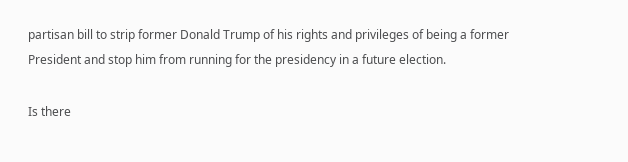partisan bill to strip former Donald Trump of his rights and privileges of being a former President and stop him from running for the presidency in a future election.

Is there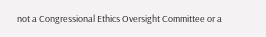not a Congressional Ethics Oversight Committee or a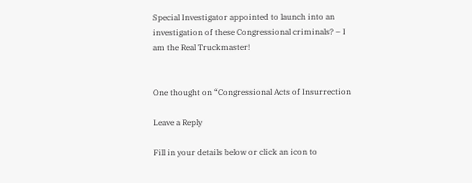Special Investigator appointed to launch into an investigation of these Congressional criminals? – I am the Real Truckmaster!


One thought on “Congressional Acts of Insurrection

Leave a Reply

Fill in your details below or click an icon to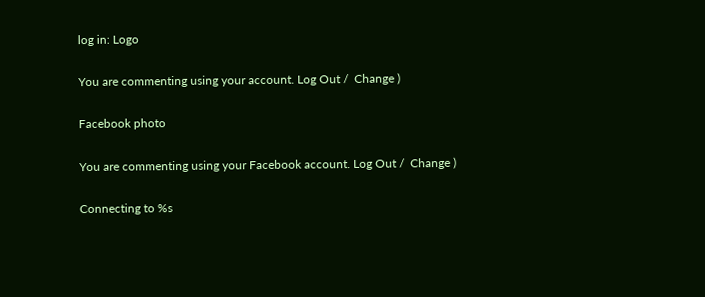log in: Logo

You are commenting using your account. Log Out /  Change )

Facebook photo

You are commenting using your Facebook account. Log Out /  Change )

Connecting to %s